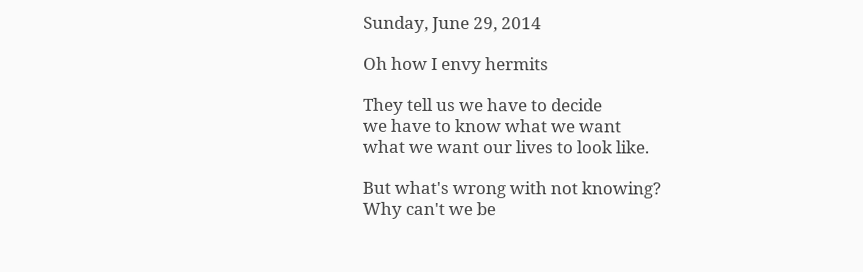Sunday, June 29, 2014

Oh how I envy hermits

They tell us we have to decide
we have to know what we want
what we want our lives to look like.

But what's wrong with not knowing?
Why can't we be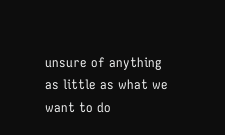unsure of anything as little as what we want to do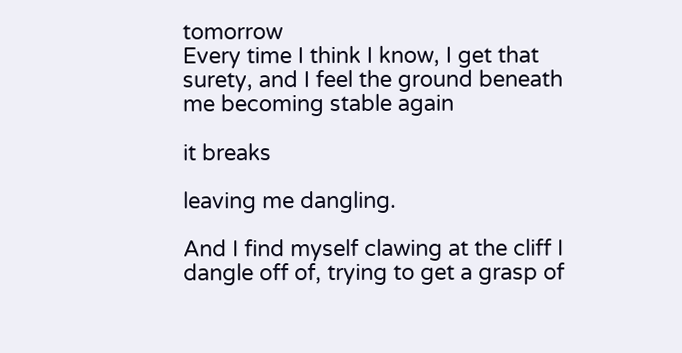tomorrow
Every time I think I know, I get that surety, and I feel the ground beneath me becoming stable again

it breaks

leaving me dangling.

And I find myself clawing at the cliff I dangle off of, trying to get a grasp of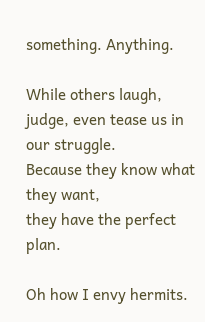something. Anything.

While others laugh, judge, even tease us in our struggle.
Because they know what they want,
they have the perfect plan.

Oh how I envy hermits.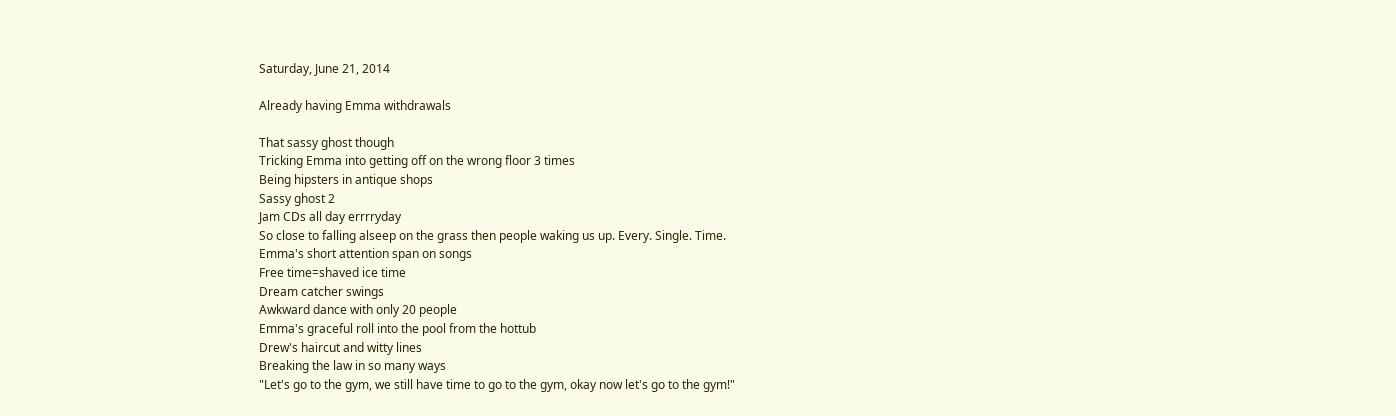Saturday, June 21, 2014

Already having Emma withdrawals

That sassy ghost though
Tricking Emma into getting off on the wrong floor 3 times
Being hipsters in antique shops
Sassy ghost 2
Jam CDs all day errrryday
So close to falling alseep on the grass then people waking us up. Every. Single. Time.
Emma's short attention span on songs
Free time=shaved ice time
Dream catcher swings
Awkward dance with only 20 people
Emma's graceful roll into the pool from the hottub
Drew's haircut and witty lines
Breaking the law in so many ways
"Let's go to the gym, we still have time to go to the gym, okay now let's go to the gym!"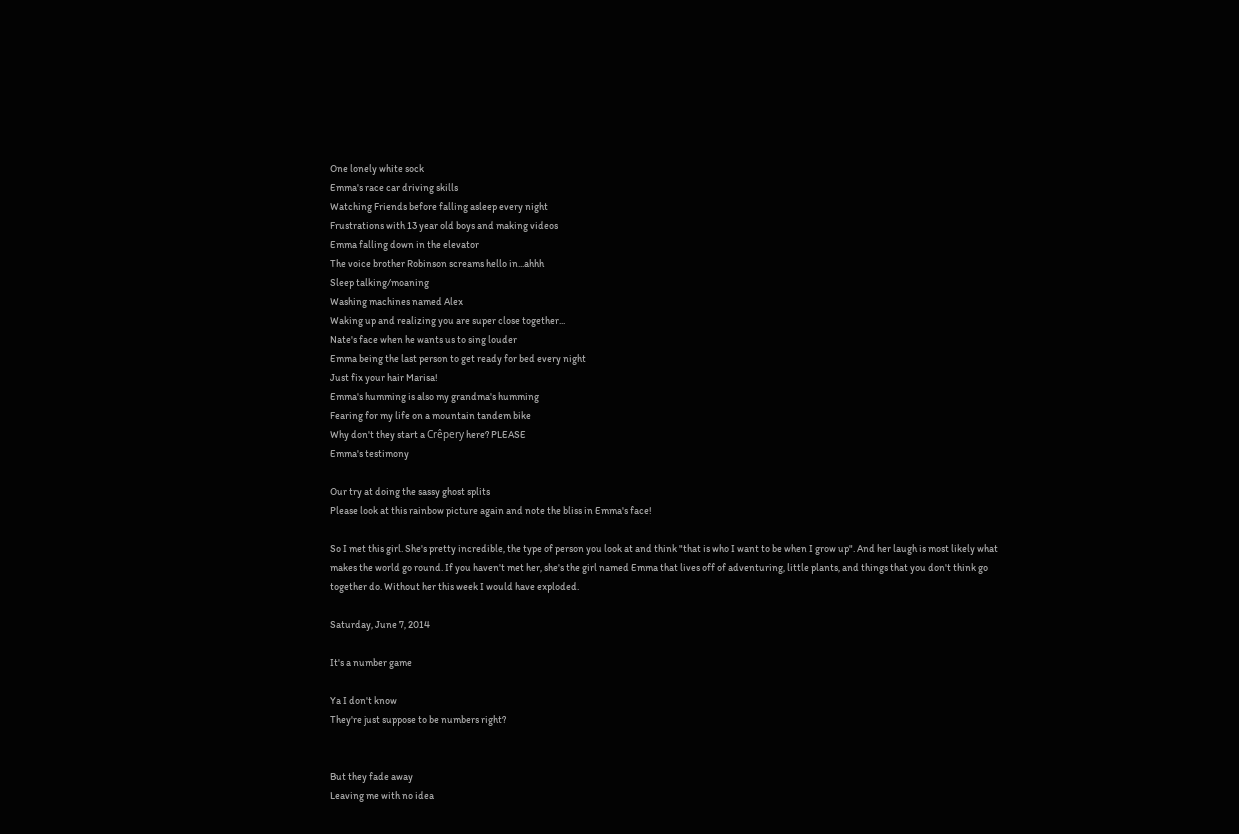One lonely white sock
Emma's race car driving skills
Watching Friends before falling asleep every night
Frustrations with 13 year old boys and making videos
Emma falling down in the elevator
The voice brother Robinson screams hello in...ahhh
Sleep talking/moaning
Washing machines named Alex
Waking up and realizing you are super close together...
Nate's face when he wants us to sing louder
Emma being the last person to get ready for bed every night
Just fix your hair Marisa!
Emma's humming is also my grandma's humming
Fearing for my life on a mountain tandem bike
Why don't they start a Crêpery here? PLEASE
Emma's testimony

Our try at doing the sassy ghost splits
Please look at this rainbow picture again and note the bliss in Emma's face!

So I met this girl. She's pretty incredible, the type of person you look at and think "that is who I want to be when I grow up". And her laugh is most likely what makes the world go round. If you haven't met her, she's the girl named Emma that lives off of adventuring, little plants, and things that you don't think go together do. Without her this week I would have exploded.

Saturday, June 7, 2014

It's a number game

Ya I don't know
They're just suppose to be numbers right?


But they fade away
Leaving me with no idea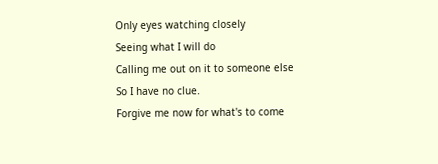Only eyes watching closely
Seeing what I will do
Calling me out on it to someone else
So I have no clue.
Forgive me now for what's to come